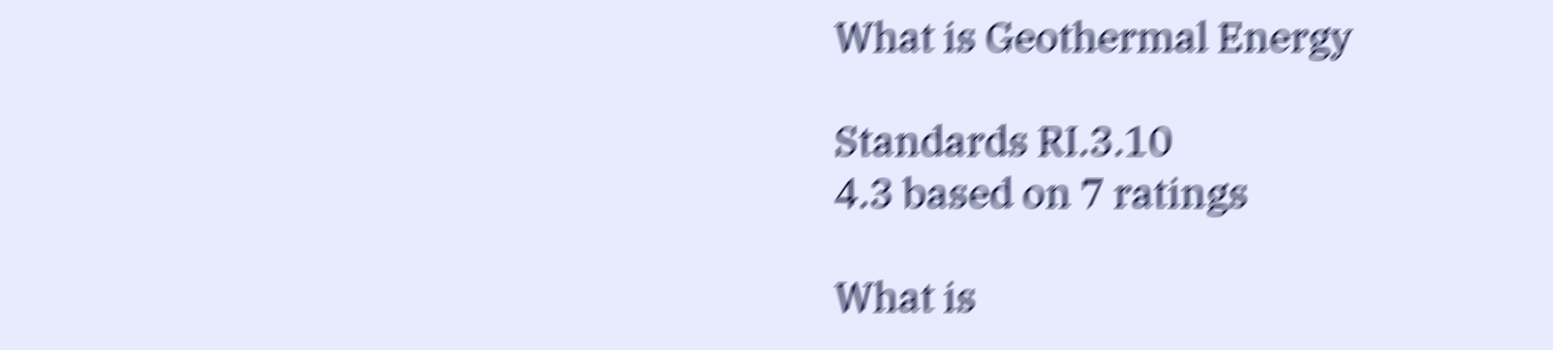What is Geothermal Energy

Standards RI.3.10
4.3 based on 7 ratings

What is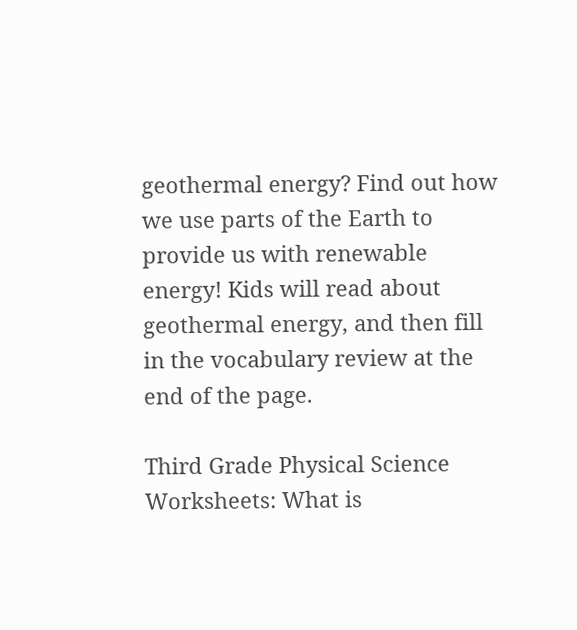geothermal energy? Find out how we use parts of the Earth to provide us with renewable energy! Kids will read about geothermal energy, and then fill in the vocabulary review at the end of the page.

Third Grade Physical Science Worksheets: What is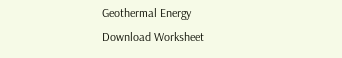Geothermal Energy
Download Worksheet